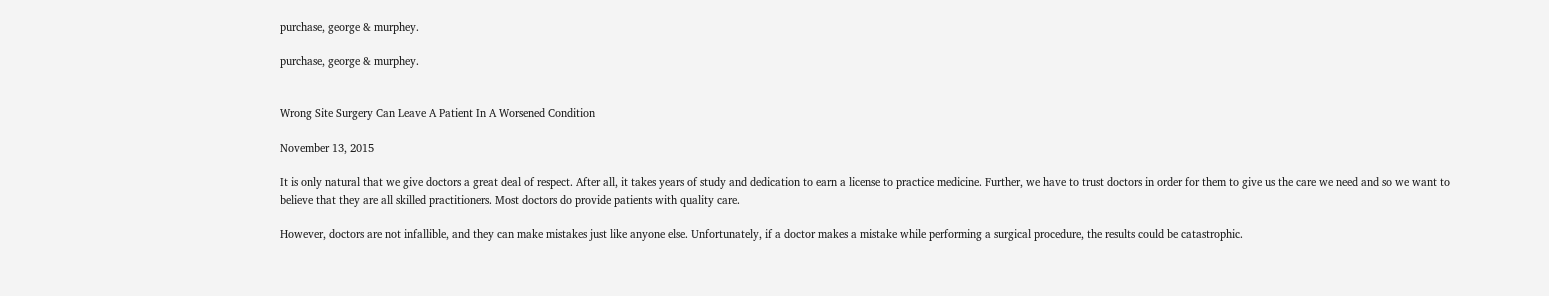purchase, george & murphey.

purchase, george & murphey.


Wrong Site Surgery Can Leave A Patient In A Worsened Condition

November 13, 2015

It is only natural that we give doctors a great deal of respect. After all, it takes years of study and dedication to earn a license to practice medicine. Further, we have to trust doctors in order for them to give us the care we need and so we want to believe that they are all skilled practitioners. Most doctors do provide patients with quality care.

However, doctors are not infallible, and they can make mistakes just like anyone else. Unfortunately, if a doctor makes a mistake while performing a surgical procedure, the results could be catastrophic.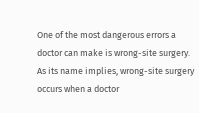One of the most dangerous errors a doctor can make is wrong-site surgery. As its name implies, wrong-site surgery occurs when a doctor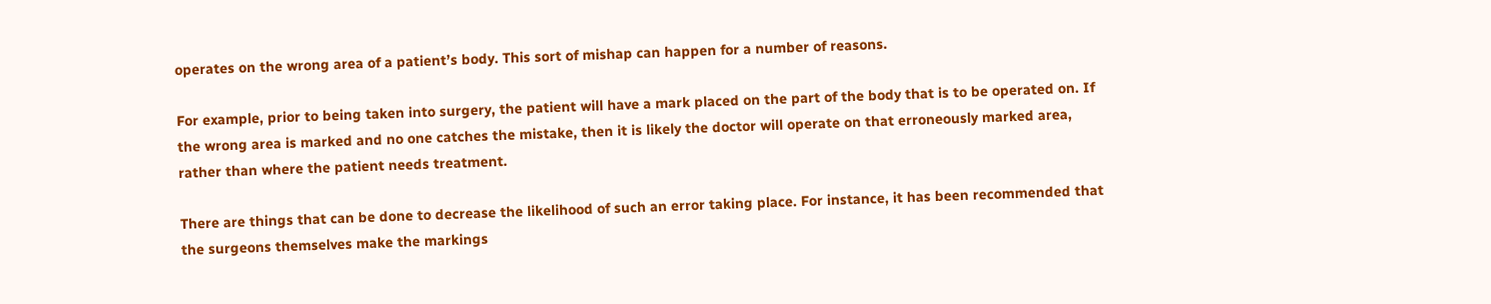operates on the wrong area of a patient’s body. This sort of mishap can happen for a number of reasons.

For example, prior to being taken into surgery, the patient will have a mark placed on the part of the body that is to be operated on. If the wrong area is marked and no one catches the mistake, then it is likely the doctor will operate on that erroneously marked area, rather than where the patient needs treatment.

There are things that can be done to decrease the likelihood of such an error taking place. For instance, it has been recommended that the surgeons themselves make the markings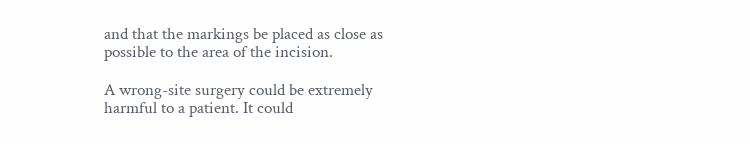and that the markings be placed as close as possible to the area of the incision.

A wrong-site surgery could be extremely harmful to a patient. It could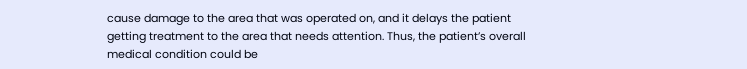cause damage to the area that was operated on, and it delays the patient getting treatment to the area that needs attention. Thus, the patient’s overall medical condition could be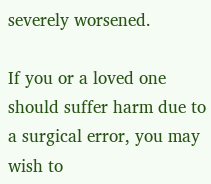severely worsened.

If you or a loved one should suffer harm due to a surgical error, you may wish to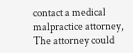contact a medical malpractice attorney, The attorney could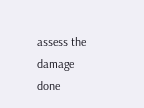assess the damage done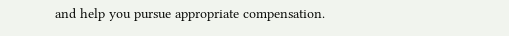and help you pursue appropriate compensation.